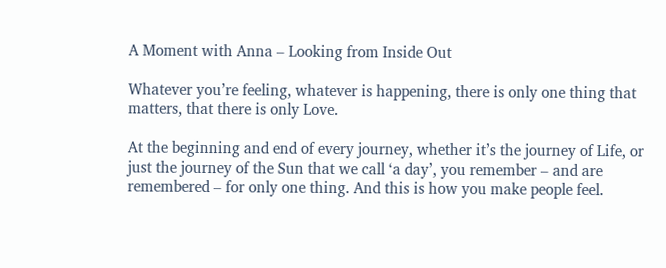A Moment with Anna – Looking from Inside Out

Whatever you’re feeling, whatever is happening, there is only one thing that matters, that there is only Love.

At the beginning and end of every journey, whether it’s the journey of Life, or just the journey of the Sun that we call ‘a day’, you remember – and are remembered – for only one thing. And this is how you make people feel.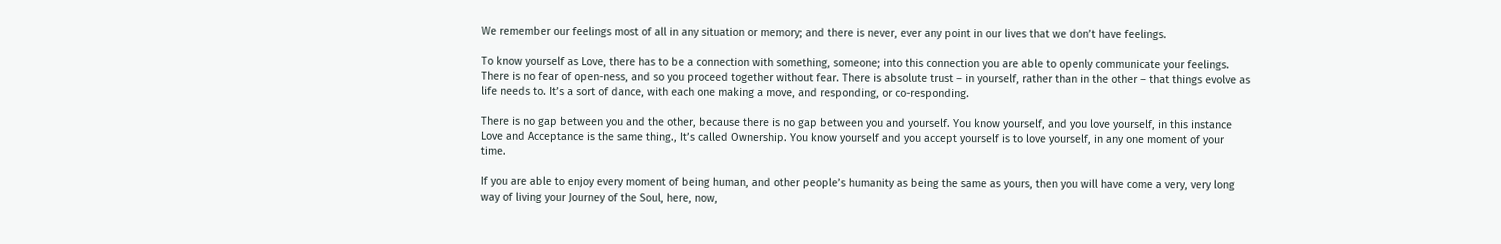We remember our feelings most of all in any situation or memory; and there is never, ever any point in our lives that we don’t have feelings.

To know yourself as Love, there has to be a connection with something, someone; into this connection you are able to openly communicate your feelings. There is no fear of open-ness, and so you proceed together without fear. There is absolute trust – in yourself, rather than in the other – that things evolve as life needs to. It’s a sort of dance, with each one making a move, and responding, or co-responding.

There is no gap between you and the other, because there is no gap between you and yourself. You know yourself, and you love yourself, in this instance Love and Acceptance is the same thing., It’s called Ownership. You know yourself and you accept yourself is to love yourself, in any one moment of your time.

If you are able to enjoy every moment of being human, and other people’s humanity as being the same as yours, then you will have come a very, very long way of living your Journey of the Soul, here, now,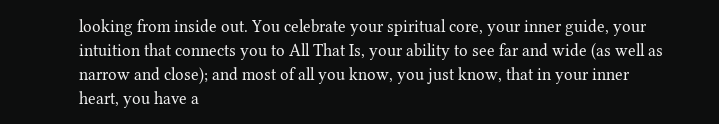looking from inside out. You celebrate your spiritual core, your inner guide, your intuition that connects you to All That Is, your ability to see far and wide (as well as narrow and close); and most of all you know, you just know, that in your inner heart, you have a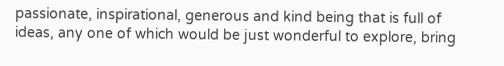passionate, inspirational, generous and kind being that is full of ideas, any one of which would be just wonderful to explore, bring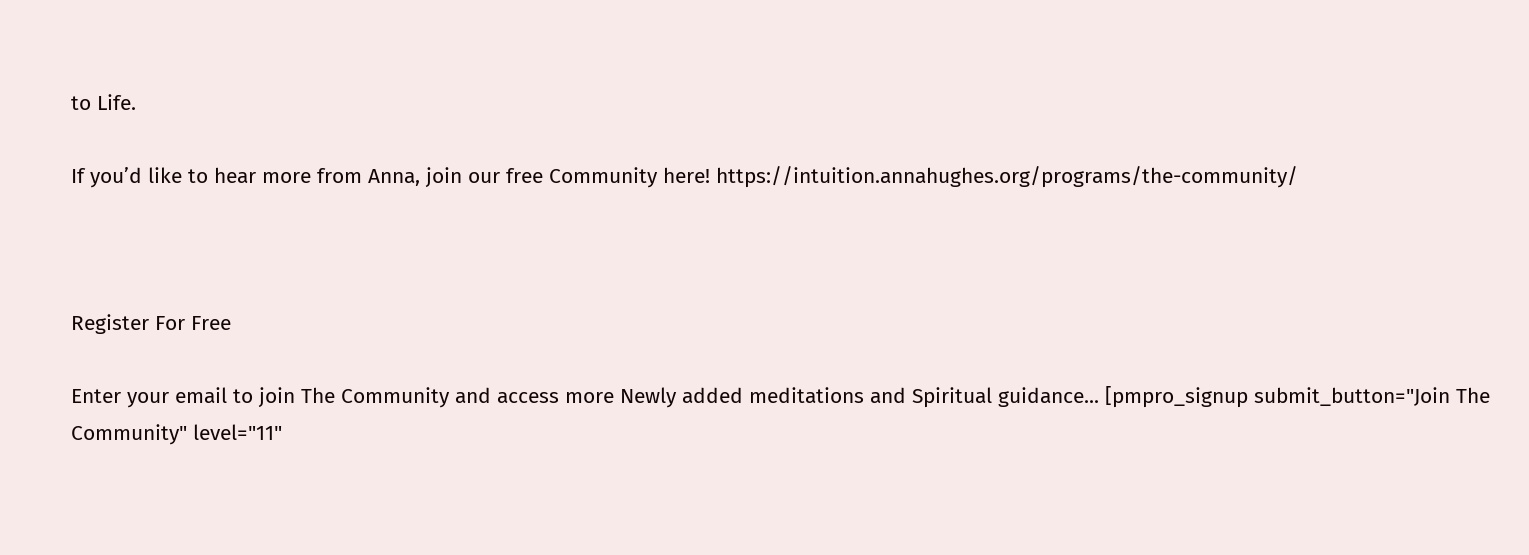to Life.

If you’d like to hear more from Anna, join our free Community here! https://intuition.annahughes.org/programs/the-community/



Register For Free

Enter your email to join The Community and access more Newly added meditations and Spiritual guidance... [pmpro_signup submit_button="Join The Community" level="11"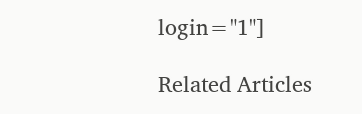login="1"]

Related Articles